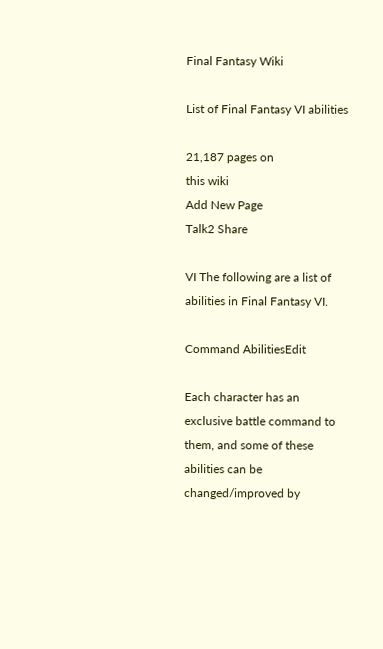Final Fantasy Wiki

List of Final Fantasy VI abilities

21,187 pages on
this wiki
Add New Page
Talk2 Share

VI The following are a list of abilities in Final Fantasy VI.

Command AbilitiesEdit

Each character has an exclusive battle command to them, and some of these abilities can be changed/improved by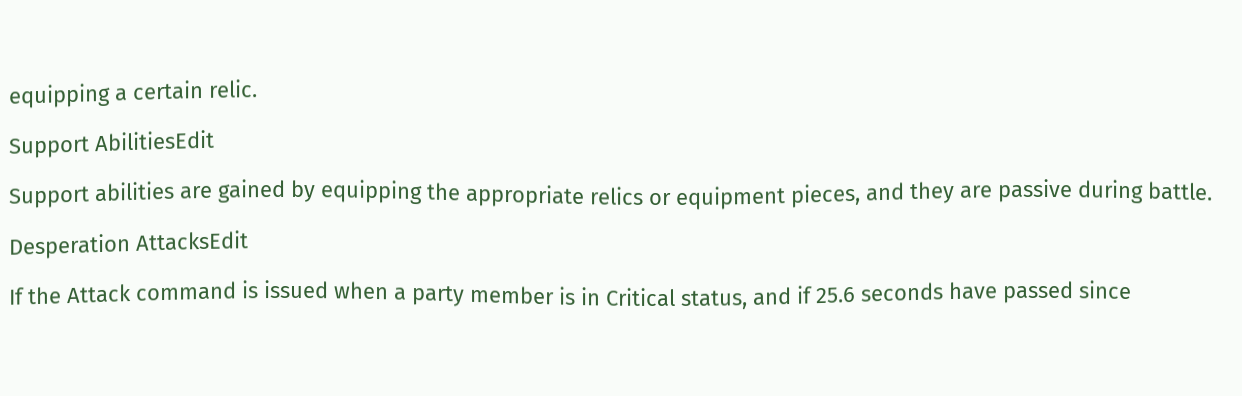equipping a certain relic.

Support AbilitiesEdit

Support abilities are gained by equipping the appropriate relics or equipment pieces, and they are passive during battle.

Desperation AttacksEdit

If the Attack command is issued when a party member is in Critical status, and if 25.6 seconds have passed since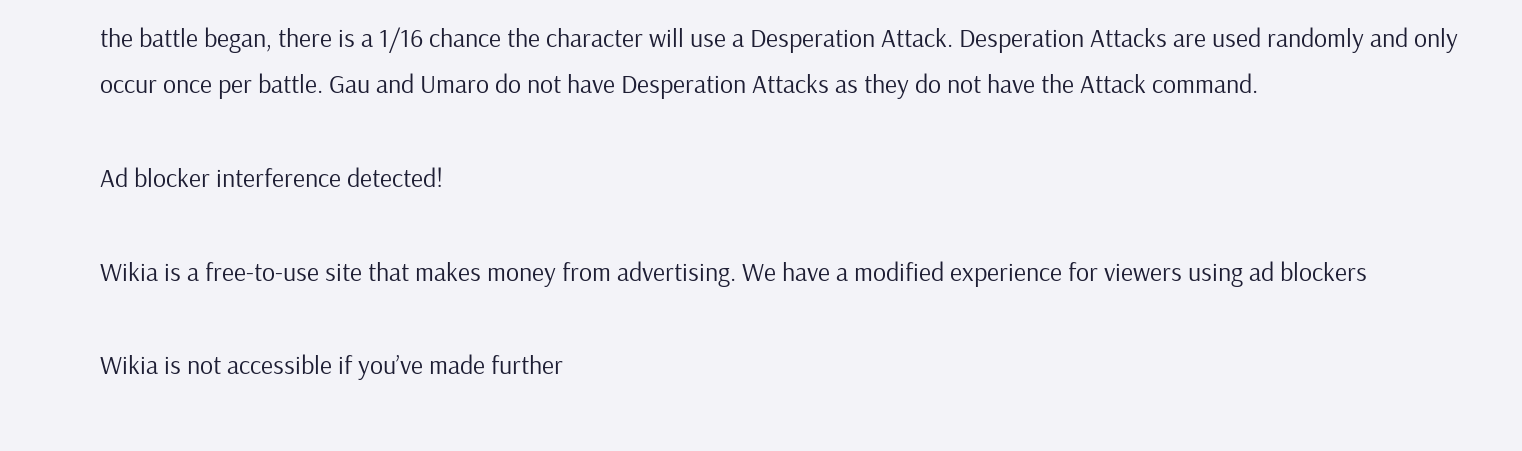the battle began, there is a 1/16 chance the character will use a Desperation Attack. Desperation Attacks are used randomly and only occur once per battle. Gau and Umaro do not have Desperation Attacks as they do not have the Attack command.

Ad blocker interference detected!

Wikia is a free-to-use site that makes money from advertising. We have a modified experience for viewers using ad blockers

Wikia is not accessible if you’ve made further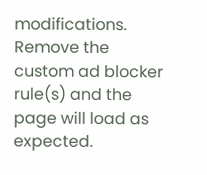modifications. Remove the custom ad blocker rule(s) and the page will load as expected.